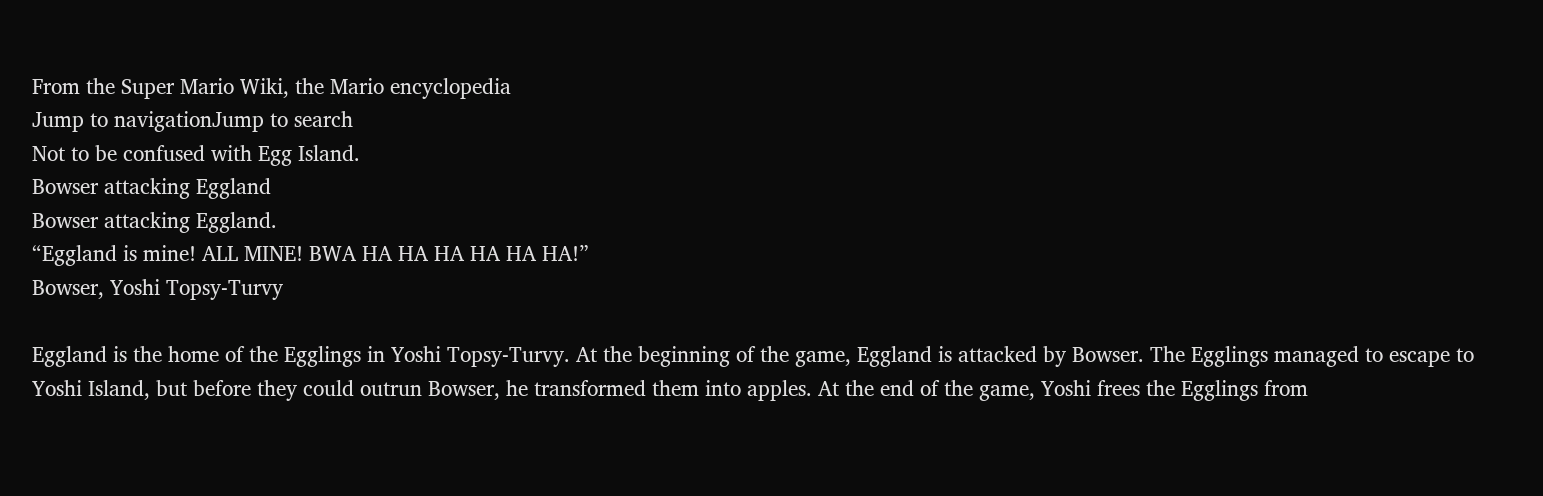From the Super Mario Wiki, the Mario encyclopedia
Jump to navigationJump to search
Not to be confused with Egg Island.
Bowser attacking Eggland
Bowser attacking Eggland.
“Eggland is mine! ALL MINE! BWA HA HA HA HA HA HA!”
Bowser, Yoshi Topsy-Turvy

Eggland is the home of the Egglings in Yoshi Topsy-Turvy. At the beginning of the game, Eggland is attacked by Bowser. The Egglings managed to escape to Yoshi Island, but before they could outrun Bowser, he transformed them into apples. At the end of the game, Yoshi frees the Egglings from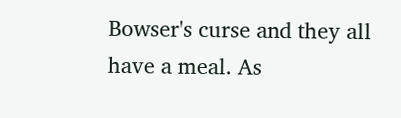Bowser's curse and they all have a meal. As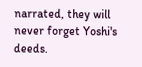narrated, they will never forget Yoshi's deeds.